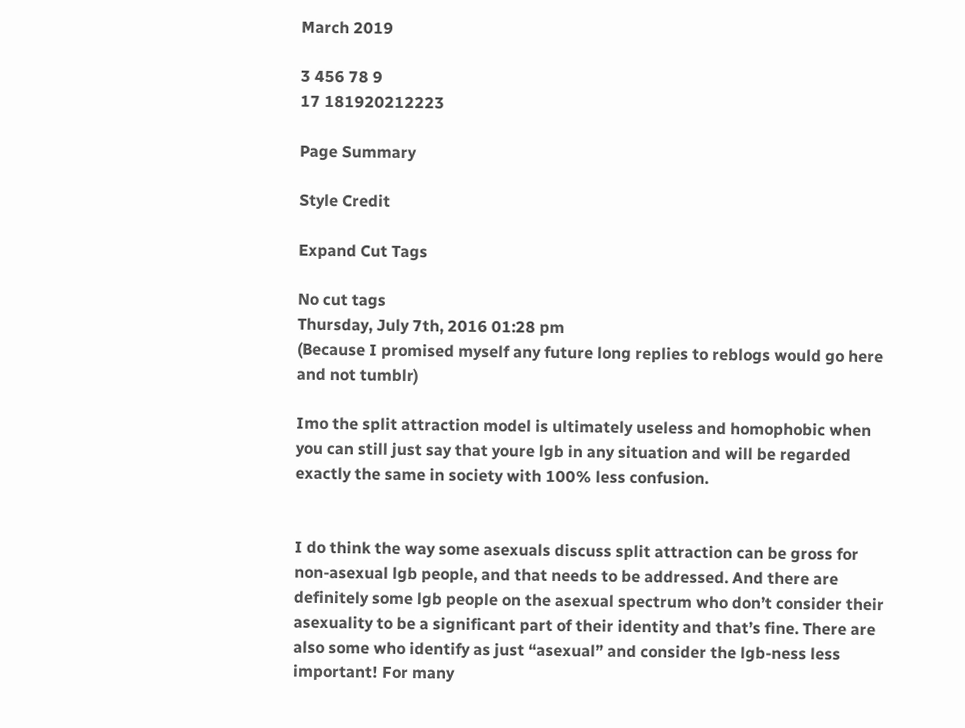March 2019

3 456 78 9
17 181920212223

Page Summary

Style Credit

Expand Cut Tags

No cut tags
Thursday, July 7th, 2016 01:28 pm
(Because I promised myself any future long replies to reblogs would go here and not tumblr)

Imo the split attraction model is ultimately useless and homophobic when you can still just say that youre lgb in any situation and will be regarded exactly the same in society with 100% less confusion.


I do think the way some asexuals discuss split attraction can be gross for non-asexual lgb people, and that needs to be addressed. And there are definitely some lgb people on the asexual spectrum who don’t consider their asexuality to be a significant part of their identity and that’s fine. There are also some who identify as just “asexual” and consider the lgb-ness less important! For many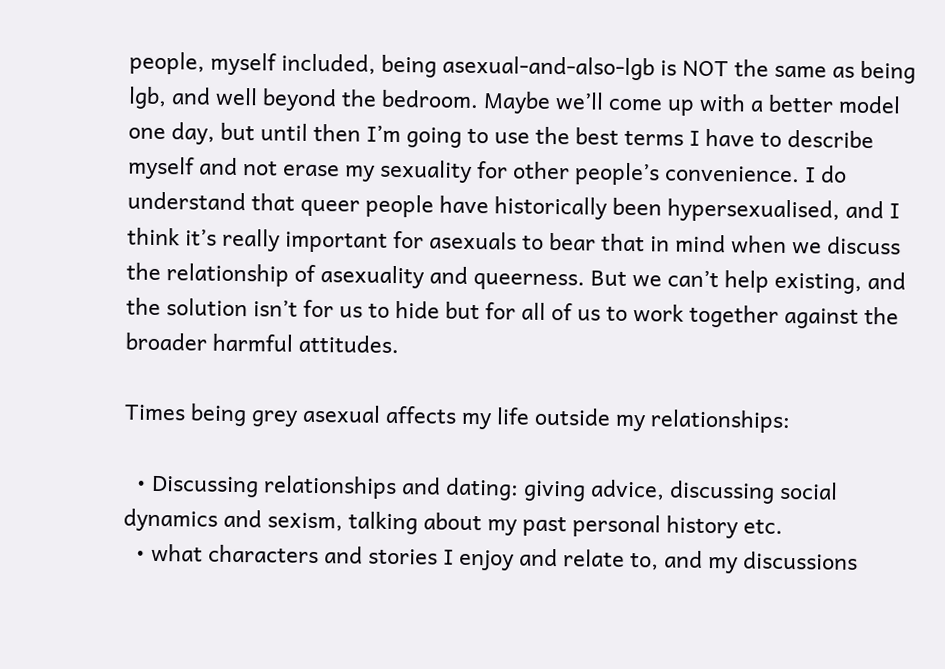people, myself included, being asexual-and-also-lgb is NOT the same as being lgb, and well beyond the bedroom. Maybe we’ll come up with a better model one day, but until then I’m going to use the best terms I have to describe myself and not erase my sexuality for other people’s convenience. I do understand that queer people have historically been hypersexualised, and I think it’s really important for asexuals to bear that in mind when we discuss the relationship of asexuality and queerness. But we can’t help existing, and the solution isn’t for us to hide but for all of us to work together against the broader harmful attitudes.

Times being grey asexual affects my life outside my relationships:

  • Discussing relationships and dating: giving advice, discussing social dynamics and sexism, talking about my past personal history etc.
  • what characters and stories I enjoy and relate to, and my discussions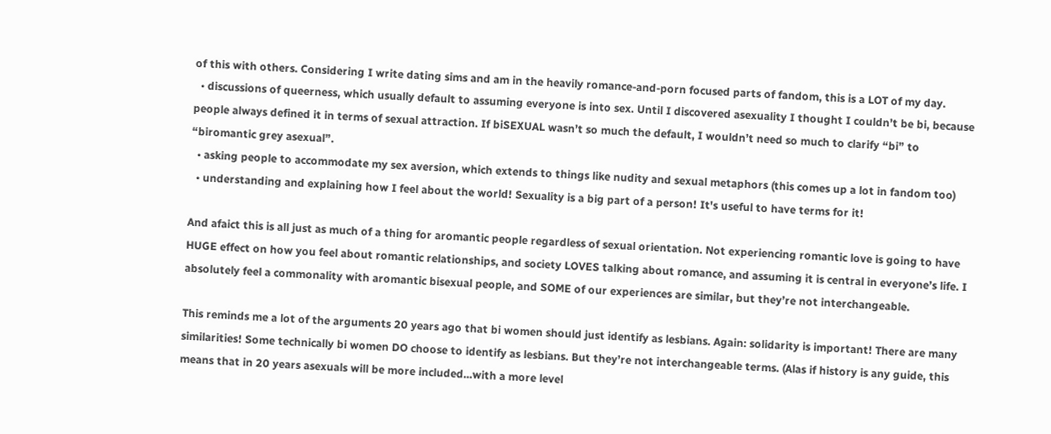of this with others. Considering I write dating sims and am in the heavily romance-and-porn focused parts of fandom, this is a LOT of my day.
  • discussions of queerness, which usually default to assuming everyone is into sex. Until I discovered asexuality I thought I couldn’t be bi, because people always defined it in terms of sexual attraction. If biSEXUAL wasn’t so much the default, I wouldn’t need so much to clarify “bi” to “biromantic grey asexual”.
  • asking people to accommodate my sex aversion, which extends to things like nudity and sexual metaphors (this comes up a lot in fandom too)
  • understanding and explaining how I feel about the world! Sexuality is a big part of a person! It's useful to have terms for it!

And afaict this is all just as much of a thing for aromantic people regardless of sexual orientation. Not experiencing romantic love is going to have HUGE effect on how you feel about romantic relationships, and society LOVES talking about romance, and assuming it is central in everyone’s life. I absolutely feel a commonality with aromantic bisexual people, and SOME of our experiences are similar, but they’re not interchangeable.

This reminds me a lot of the arguments 20 years ago that bi women should just identify as lesbians. Again: solidarity is important! There are many similarities! Some technically bi women DO choose to identify as lesbians. But they’re not interchangeable terms. (Alas if history is any guide, this means that in 20 years asexuals will be more included...with a more level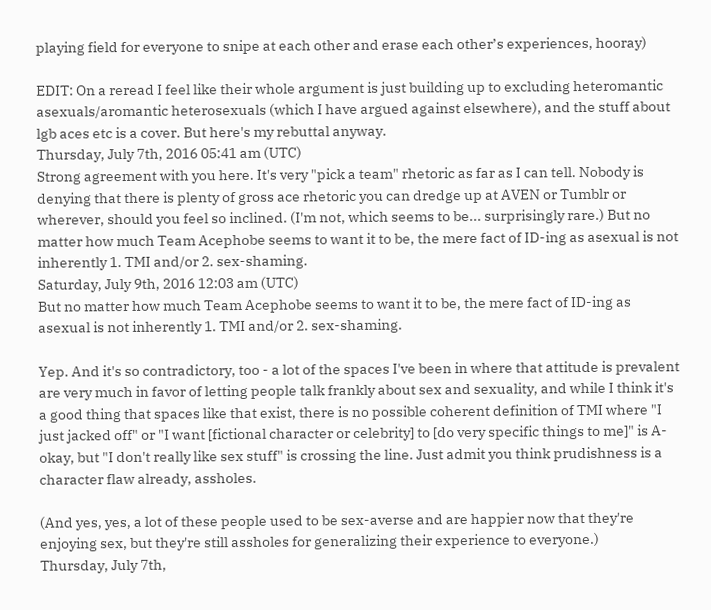playing field for everyone to snipe at each other and erase each other’s experiences, hooray)

EDIT: On a reread I feel like their whole argument is just building up to excluding heteromantic asexuals/aromantic heterosexuals (which I have argued against elsewhere), and the stuff about lgb aces etc is a cover. But here's my rebuttal anyway.
Thursday, July 7th, 2016 05:41 am (UTC)
Strong agreement with you here. It's very "pick a team" rhetoric as far as I can tell. Nobody is denying that there is plenty of gross ace rhetoric you can dredge up at AVEN or Tumblr or wherever, should you feel so inclined. (I'm not, which seems to be... surprisingly rare.) But no matter how much Team Acephobe seems to want it to be, the mere fact of ID-ing as asexual is not inherently 1. TMI and/or 2. sex-shaming.
Saturday, July 9th, 2016 12:03 am (UTC)
But no matter how much Team Acephobe seems to want it to be, the mere fact of ID-ing as asexual is not inherently 1. TMI and/or 2. sex-shaming.

Yep. And it's so contradictory, too - a lot of the spaces I've been in where that attitude is prevalent are very much in favor of letting people talk frankly about sex and sexuality, and while I think it's a good thing that spaces like that exist, there is no possible coherent definition of TMI where "I just jacked off" or "I want [fictional character or celebrity] to [do very specific things to me]" is A-okay, but "I don't really like sex stuff" is crossing the line. Just admit you think prudishness is a character flaw already, assholes.

(And yes, yes, a lot of these people used to be sex-averse and are happier now that they're enjoying sex, but they're still assholes for generalizing their experience to everyone.)
Thursday, July 7th,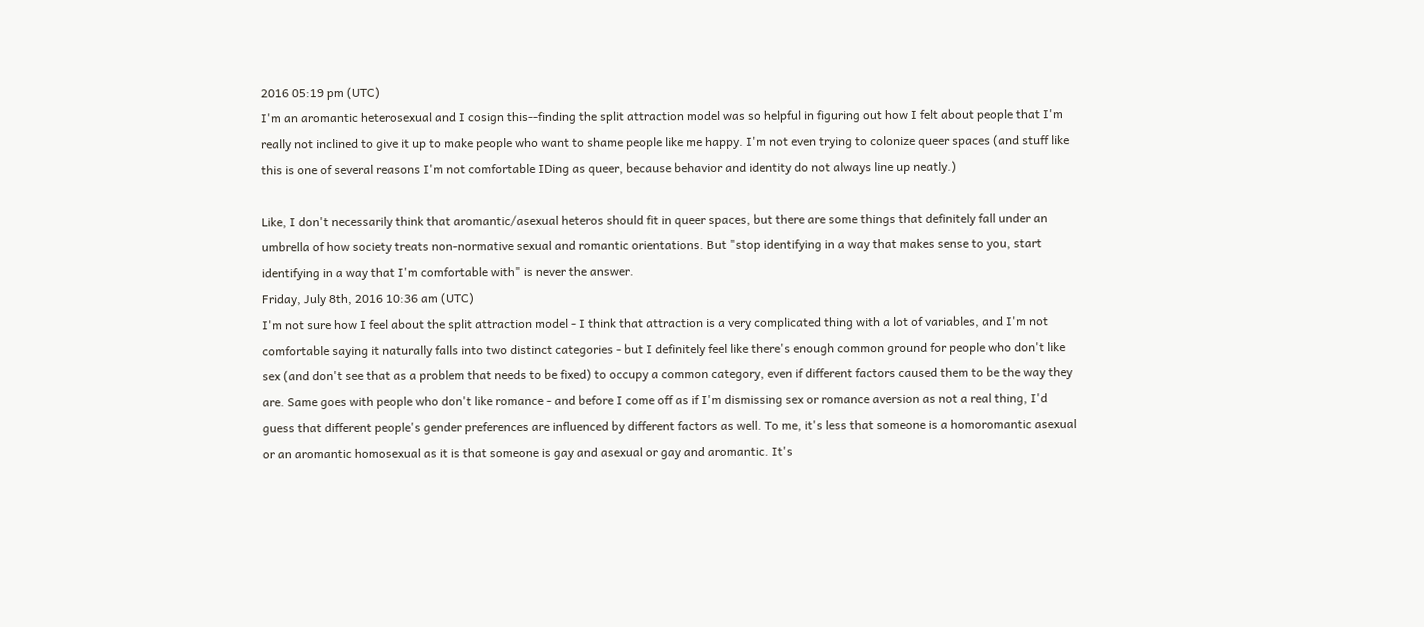2016 05:19 pm (UTC)
I'm an aromantic heterosexual and I cosign this--finding the split attraction model was so helpful in figuring out how I felt about people that I'm really not inclined to give it up to make people who want to shame people like me happy. I'm not even trying to colonize queer spaces (and stuff like this is one of several reasons I'm not comfortable IDing as queer, because behavior and identity do not always line up neatly.)

Like, I don't necessarily think that aromantic/asexual heteros should fit in queer spaces, but there are some things that definitely fall under an umbrella of how society treats non-normative sexual and romantic orientations. But "stop identifying in a way that makes sense to you, start identifying in a way that I'm comfortable with" is never the answer.
Friday, July 8th, 2016 10:36 am (UTC)
I'm not sure how I feel about the split attraction model - I think that attraction is a very complicated thing with a lot of variables, and I'm not comfortable saying it naturally falls into two distinct categories - but I definitely feel like there's enough common ground for people who don't like sex (and don't see that as a problem that needs to be fixed) to occupy a common category, even if different factors caused them to be the way they are. Same goes with people who don't like romance - and before I come off as if I'm dismissing sex or romance aversion as not a real thing, I'd guess that different people's gender preferences are influenced by different factors as well. To me, it's less that someone is a homoromantic asexual or an aromantic homosexual as it is that someone is gay and asexual or gay and aromantic. It's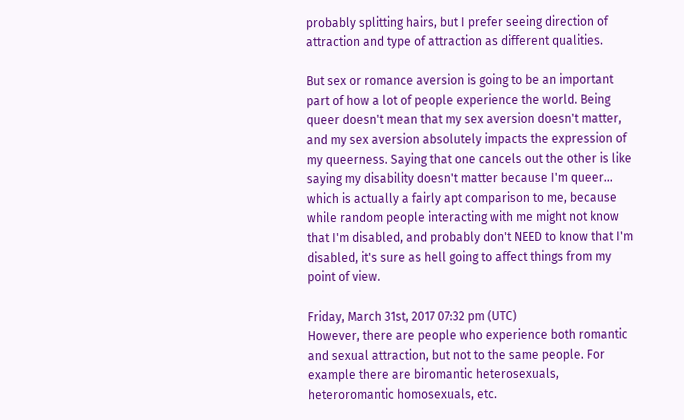probably splitting hairs, but I prefer seeing direction of attraction and type of attraction as different qualities.

But sex or romance aversion is going to be an important part of how a lot of people experience the world. Being queer doesn't mean that my sex aversion doesn't matter, and my sex aversion absolutely impacts the expression of my queerness. Saying that one cancels out the other is like saying my disability doesn't matter because I'm queer... which is actually a fairly apt comparison to me, because while random people interacting with me might not know that I'm disabled, and probably don't NEED to know that I'm disabled, it's sure as hell going to affect things from my point of view.

Friday, March 31st, 2017 07:32 pm (UTC)
However, there are people who experience both romantic and sexual attraction, but not to the same people. For example there are biromantic heterosexuals, heteroromantic homosexuals, etc.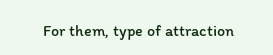For them, type of attraction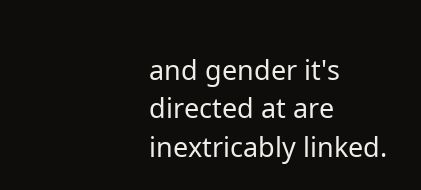and gender it's directed at are inextricably linked.